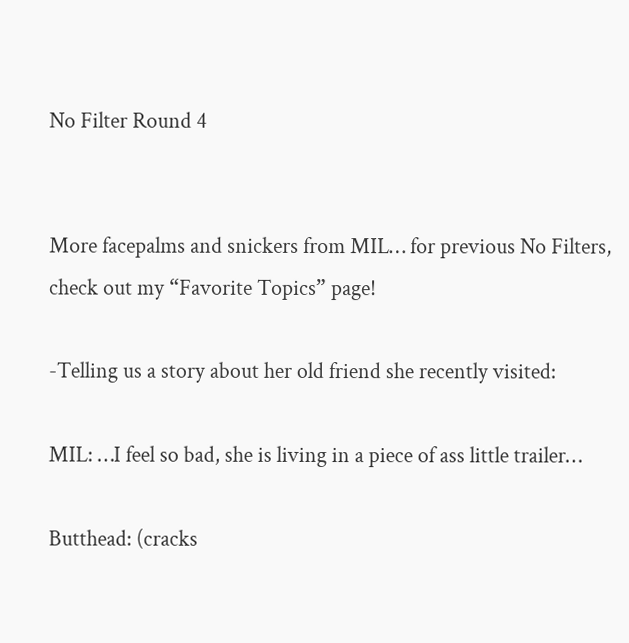No Filter Round 4


More facepalms and snickers from MIL… for previous No Filters, check out my “Favorite Topics” page!

-Telling us a story about her old friend she recently visited:

MIL: …I feel so bad, she is living in a piece of ass little trailer…

Butthead: (cracks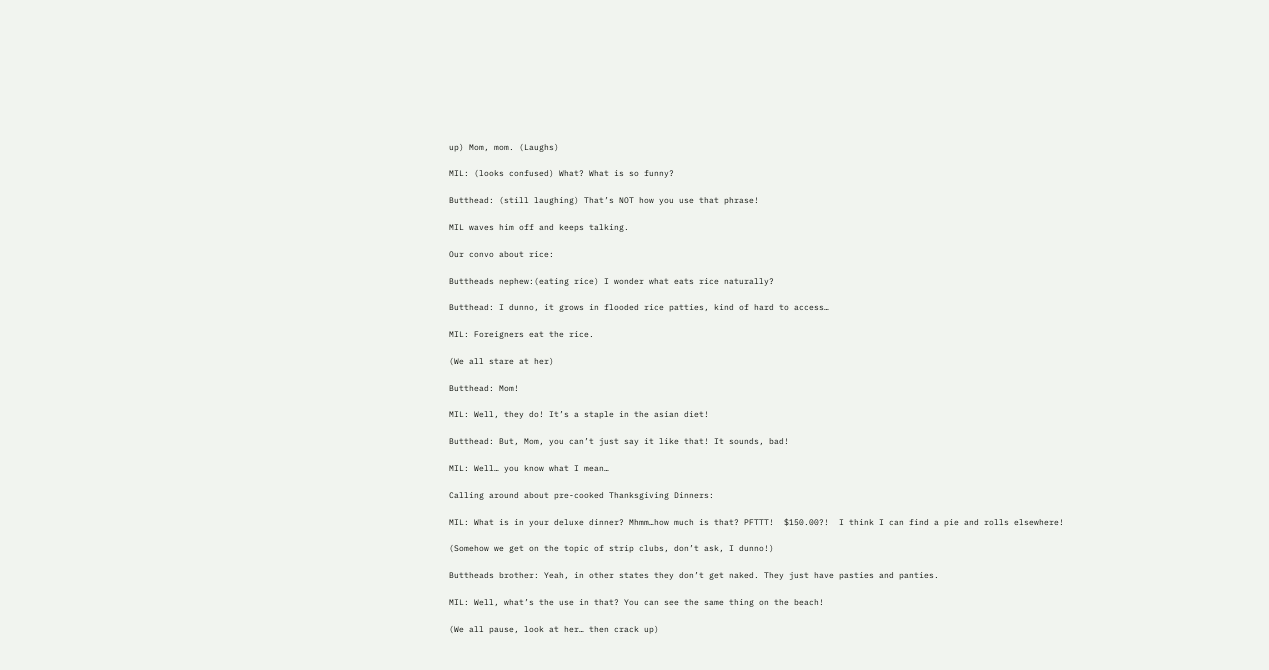up) Mom, mom. (Laughs)

MIL: (looks confused) What? What is so funny?

Butthead: (still laughing) That’s NOT how you use that phrase!

MIL waves him off and keeps talking.

Our convo about rice:

Buttheads nephew:(eating rice) I wonder what eats rice naturally?

Butthead: I dunno, it grows in flooded rice patties, kind of hard to access…

MIL: Foreigners eat the rice.

(We all stare at her)

Butthead: Mom!

MIL: Well, they do! It’s a staple in the asian diet!

Butthead: But, Mom, you can’t just say it like that! It sounds, bad!

MIL: Well… you know what I mean…

Calling around about pre-cooked Thanksgiving Dinners:

MIL: What is in your deluxe dinner? Mhmm…how much is that? PFTTT!  $150.00?!  I think I can find a pie and rolls elsewhere!

(Somehow we get on the topic of strip clubs, don’t ask, I dunno!)

Buttheads brother: Yeah, in other states they don’t get naked. They just have pasties and panties.

MIL: Well, what’s the use in that? You can see the same thing on the beach!

(We all pause, look at her… then crack up)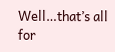Well…that’s all for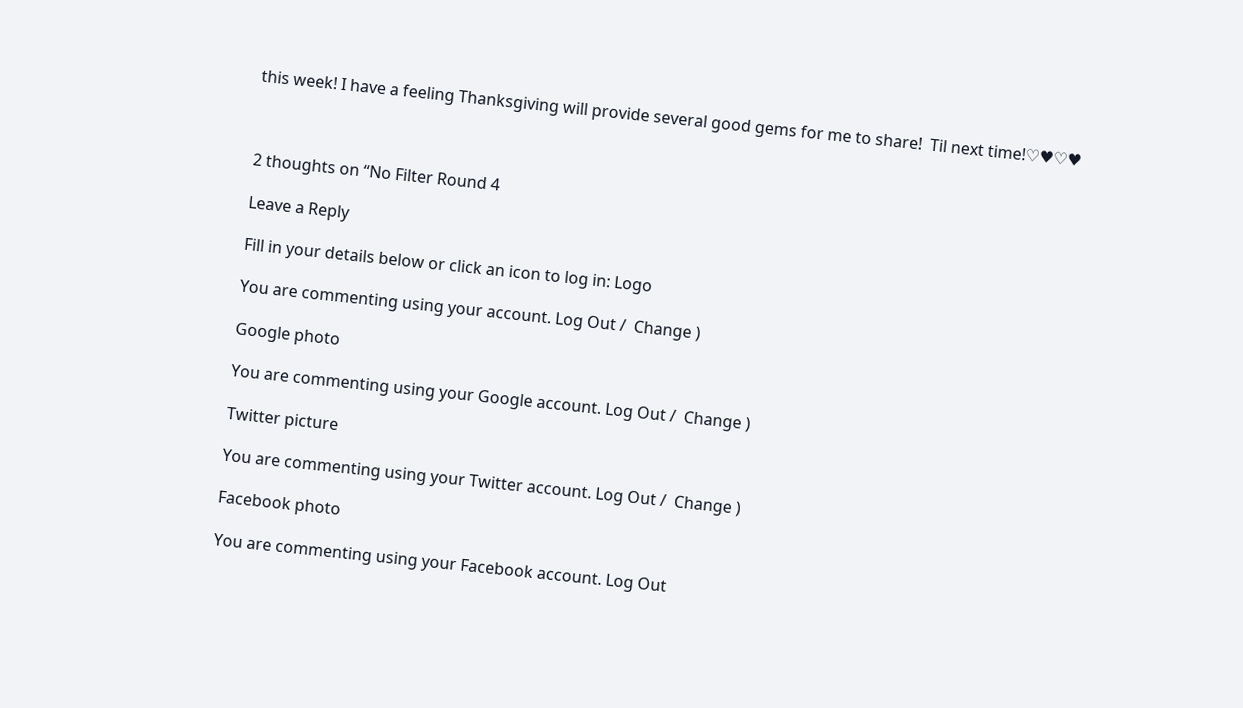this week! I have a feeling Thanksgiving will provide several good gems for me to share!  Til next time!♡♥♡♥



2 thoughts on “No Filter Round 4

Leave a Reply

Fill in your details below or click an icon to log in: Logo

You are commenting using your account. Log Out /  Change )

Google photo

You are commenting using your Google account. Log Out /  Change )

Twitter picture

You are commenting using your Twitter account. Log Out /  Change )

Facebook photo

You are commenting using your Facebook account. Log Out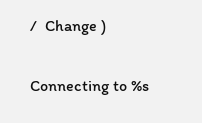/  Change )

Connecting to %s